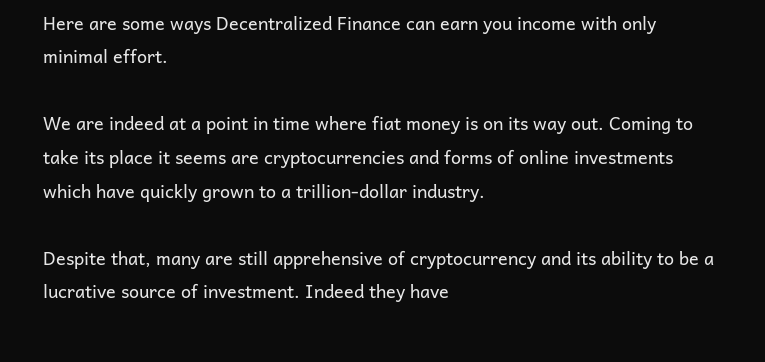Here are some ways Decentralized Finance can earn you income with only minimal effort.

We are indeed at a point in time where fiat money is on its way out. Coming to take its place it seems are cryptocurrencies and forms of online investments which have quickly grown to a trillion-dollar industry.

Despite that, many are still apprehensive of cryptocurrency and its ability to be a lucrative source of investment. Indeed they have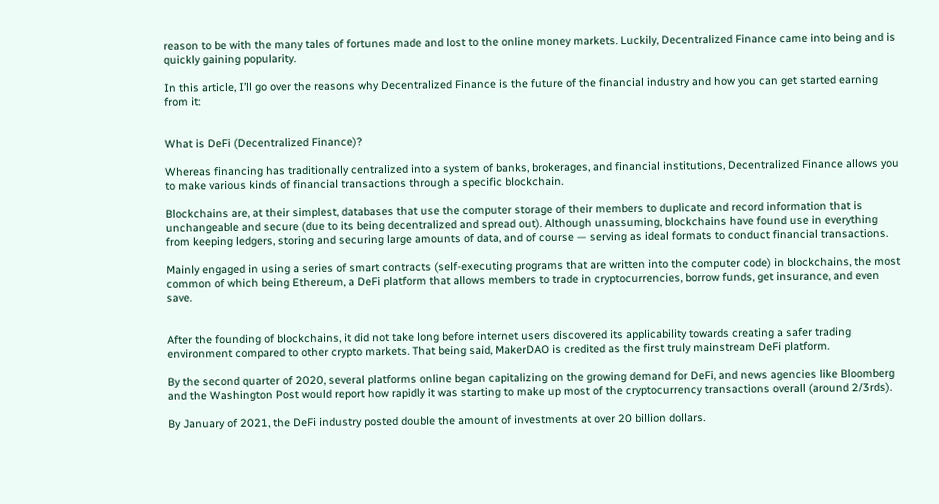reason to be with the many tales of fortunes made and lost to the online money markets. Luckily, Decentralized Finance came into being and is quickly gaining popularity.

In this article, I’ll go over the reasons why Decentralized Finance is the future of the financial industry and how you can get started earning from it:


What is DeFi (Decentralized Finance)?

Whereas financing has traditionally centralized into a system of banks, brokerages, and financial institutions, Decentralized Finance allows you to make various kinds of financial transactions through a specific blockchain.

Blockchains are, at their simplest, databases that use the computer storage of their members to duplicate and record information that is unchangeable and secure (due to its being decentralized and spread out). Although unassuming, blockchains have found use in everything from keeping ledgers, storing and securing large amounts of data, and of course — serving as ideal formats to conduct financial transactions.

Mainly engaged in using a series of smart contracts (self-executing programs that are written into the computer code) in blockchains, the most common of which being Ethereum, a DeFi platform that allows members to trade in cryptocurrencies, borrow funds, get insurance, and even save.


After the founding of blockchains, it did not take long before internet users discovered its applicability towards creating a safer trading environment compared to other crypto markets. That being said, MakerDAO is credited as the first truly mainstream DeFi platform.

By the second quarter of 2020, several platforms online began capitalizing on the growing demand for DeFi, and news agencies like Bloomberg and the Washington Post would report how rapidly it was starting to make up most of the cryptocurrency transactions overall (around 2/3rds).

By January of 2021, the DeFi industry posted double the amount of investments at over 20 billion dollars.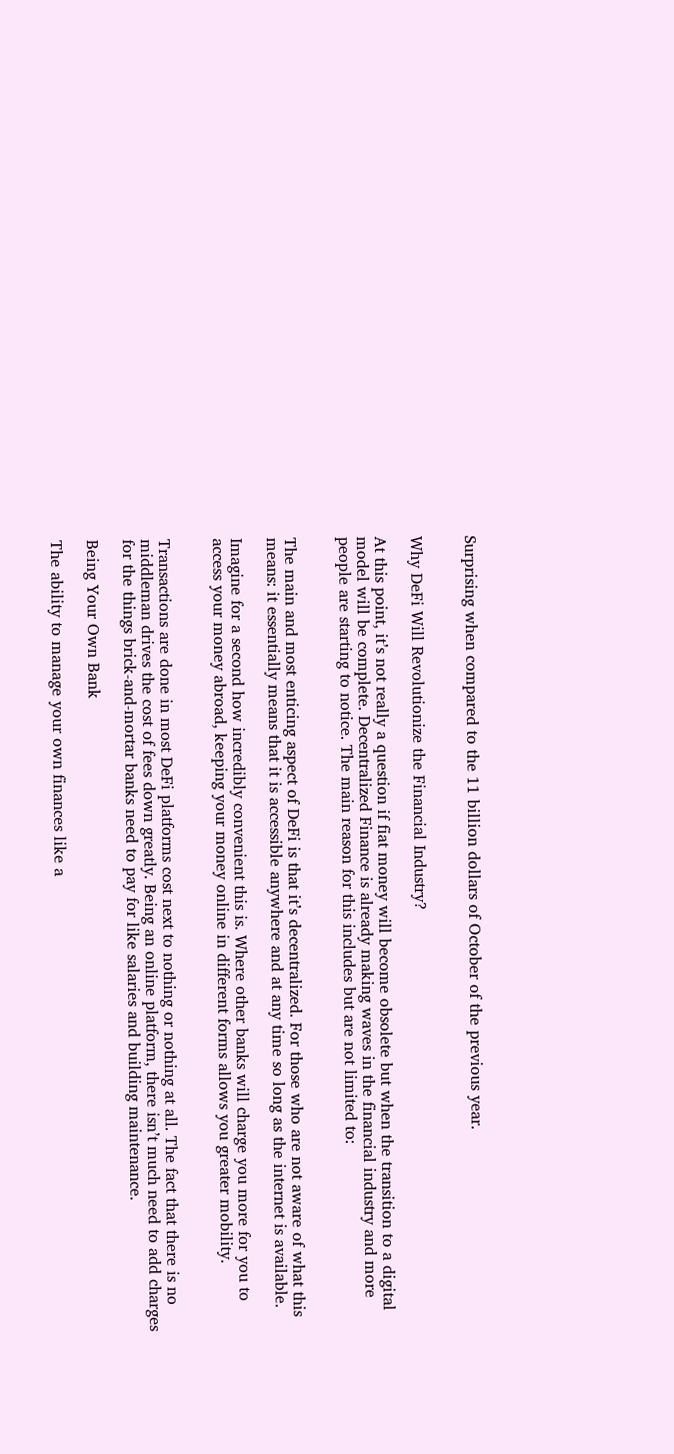Surprising when compared to the 11 billion dollars of October of the previous year.


Why DeFi Will Revolutionize the Financial Industry?

At this point, it’s not really a question if fiat money will become obsolete but when the transition to a digital model will be complete. Decentralized Finance is already making waves in the financial industry and more people are starting to notice. The main reason for this includes but are not limited to:


The main and most enticing aspect of DeFi is that it’s decentralized. For those who are not aware of what this means: it essentially means that it is accessible anywhere and at any time so long as the internet is available.

Imagine for a second how incredibly convenient this is. Where other banks will charge you more for you to access your money abroad, keeping your money online in different forms allows you greater mobility.


Transactions are done in most DeFi platforms cost next to nothing or nothing at all. The fact that there is no middleman drives the cost of fees down greatly. Being an online platform, there isn’t much need to add charges for the things brick-and-mortar banks need to pay for like salaries and building maintenance.

Being Your Own Bank

The ability to manage your own finances like a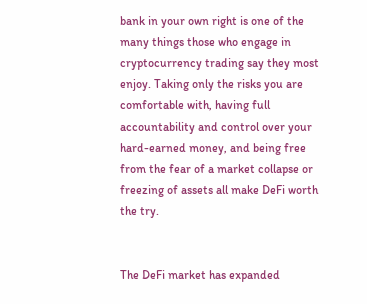bank in your own right is one of the many things those who engage in cryptocurrency trading say they most enjoy. Taking only the risks you are comfortable with, having full accountability and control over your hard-earned money, and being free from the fear of a market collapse or freezing of assets all make DeFi worth the try.


The DeFi market has expanded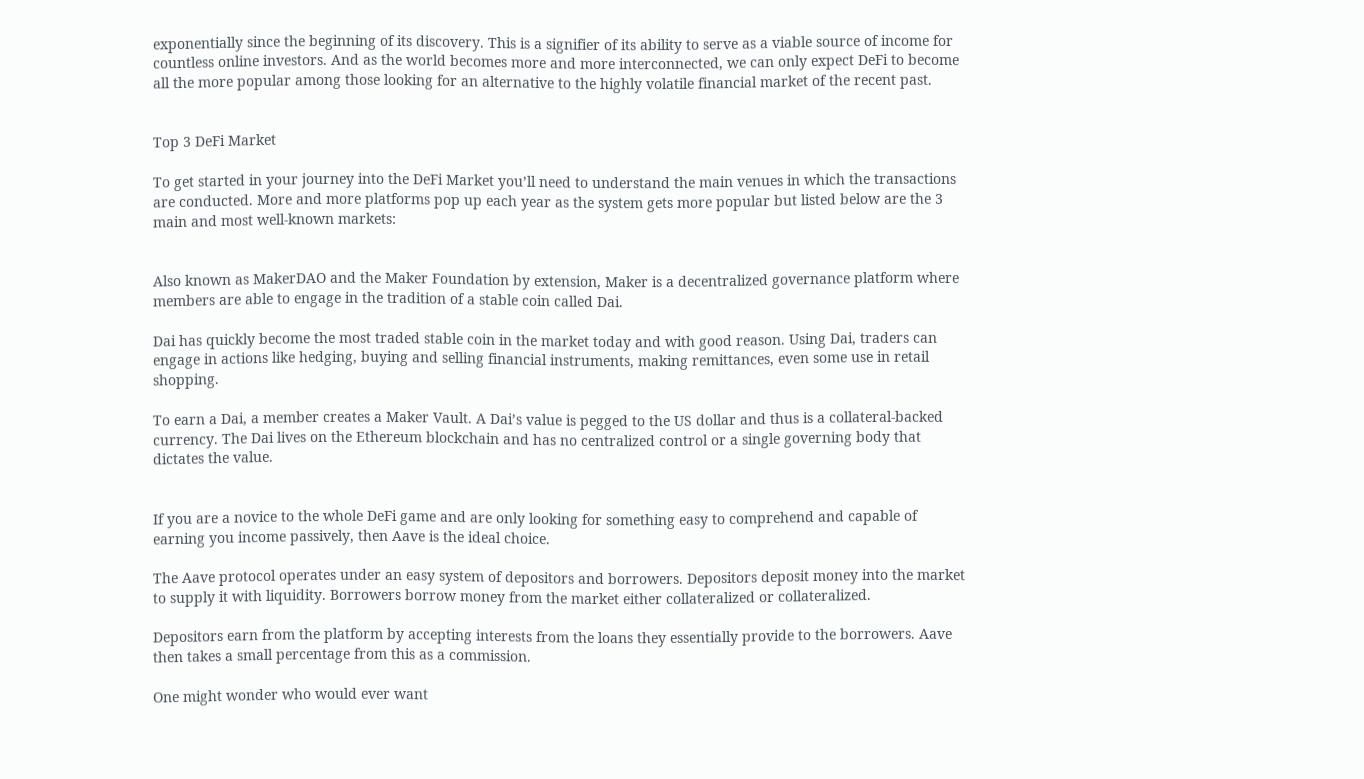exponentially since the beginning of its discovery. This is a signifier of its ability to serve as a viable source of income for countless online investors. And as the world becomes more and more interconnected, we can only expect DeFi to become all the more popular among those looking for an alternative to the highly volatile financial market of the recent past.


Top 3 DeFi Market

To get started in your journey into the DeFi Market you’ll need to understand the main venues in which the transactions are conducted. More and more platforms pop up each year as the system gets more popular but listed below are the 3 main and most well-known markets:


Also known as MakerDAO and the Maker Foundation by extension, Maker is a decentralized governance platform where members are able to engage in the tradition of a stable coin called Dai.

Dai has quickly become the most traded stable coin in the market today and with good reason. Using Dai, traders can engage in actions like hedging, buying and selling financial instruments, making remittances, even some use in retail shopping.

To earn a Dai, a member creates a Maker Vault. A Dai’s value is pegged to the US dollar and thus is a collateral-backed currency. The Dai lives on the Ethereum blockchain and has no centralized control or a single governing body that dictates the value.


If you are a novice to the whole DeFi game and are only looking for something easy to comprehend and capable of earning you income passively, then Aave is the ideal choice.

The Aave protocol operates under an easy system of depositors and borrowers. Depositors deposit money into the market to supply it with liquidity. Borrowers borrow money from the market either collateralized or collateralized.

Depositors earn from the platform by accepting interests from the loans they essentially provide to the borrowers. Aave then takes a small percentage from this as a commission.

One might wonder who would ever want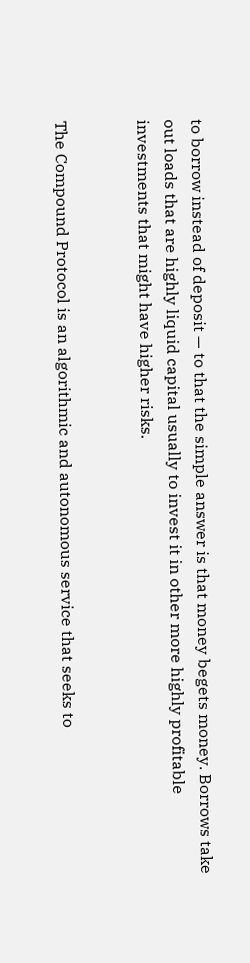to borrow instead of deposit — to that the simple answer is that money begets money. Borrows take out loads that are highly liquid capital usually to invest it in other more highly profitable investments that might have higher risks.


The Compound Protocol is an algorithmic and autonomous service that seeks to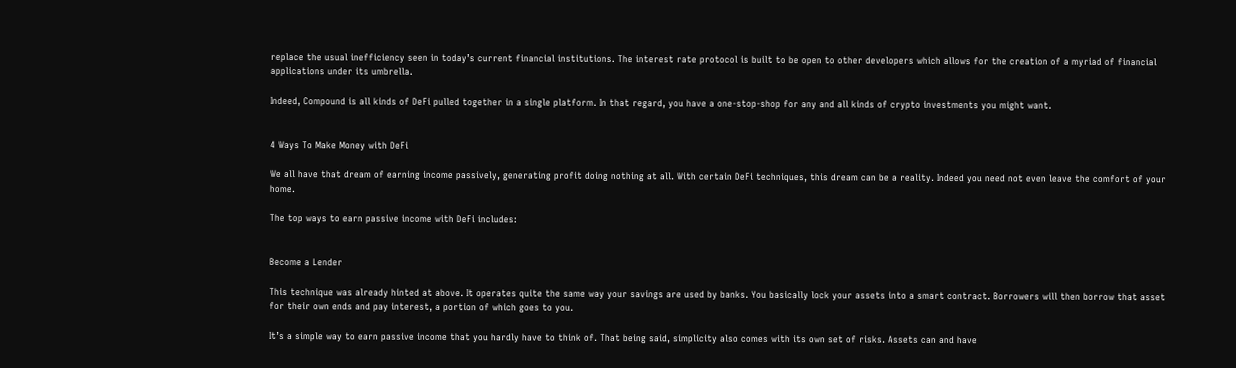replace the usual inefficiency seen in today’s current financial institutions. The interest rate protocol is built to be open to other developers which allows for the creation of a myriad of financial applications under its umbrella.

Indeed, Compound is all kinds of DeFi pulled together in a single platform. In that regard, you have a one-stop-shop for any and all kinds of crypto investments you might want.


4 Ways To Make Money with DeFi

We all have that dream of earning income passively, generating profit doing nothing at all. With certain DeFi techniques, this dream can be a reality. Indeed you need not even leave the comfort of your home.

The top ways to earn passive income with DeFi includes:


Become a Lender

This technique was already hinted at above. It operates quite the same way your savings are used by banks. You basically lock your assets into a smart contract. Borrowers will then borrow that asset for their own ends and pay interest, a portion of which goes to you.

It’s a simple way to earn passive income that you hardly have to think of. That being said, simplicity also comes with its own set of risks. Assets can and have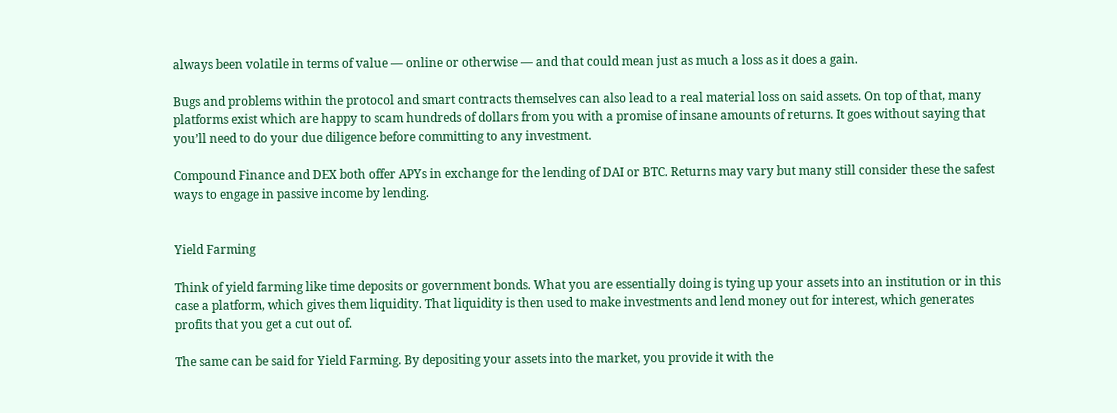always been volatile in terms of value — online or otherwise — and that could mean just as much a loss as it does a gain.

Bugs and problems within the protocol and smart contracts themselves can also lead to a real material loss on said assets. On top of that, many platforms exist which are happy to scam hundreds of dollars from you with a promise of insane amounts of returns. It goes without saying that you’ll need to do your due diligence before committing to any investment.

Compound Finance and DEX both offer APYs in exchange for the lending of DAI or BTC. Returns may vary but many still consider these the safest ways to engage in passive income by lending.


Yield Farming

Think of yield farming like time deposits or government bonds. What you are essentially doing is tying up your assets into an institution or in this case a platform, which gives them liquidity. That liquidity is then used to make investments and lend money out for interest, which generates profits that you get a cut out of.

The same can be said for Yield Farming. By depositing your assets into the market, you provide it with the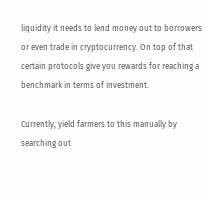liquidity it needs to lend money out to borrowers or even trade in cryptocurrency. On top of that certain protocols give you rewards for reaching a benchmark in terms of investment.

Currently, yield farmers to this manually by searching out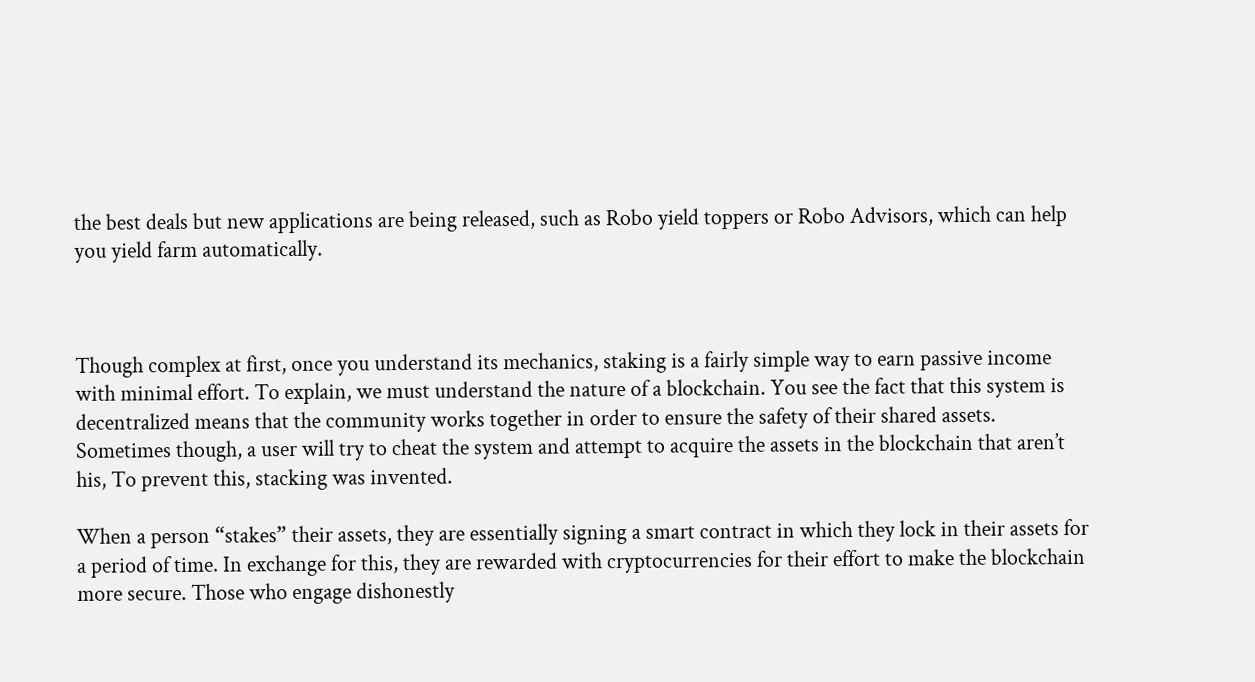the best deals but new applications are being released, such as Robo yield toppers or Robo Advisors, which can help you yield farm automatically.



Though complex at first, once you understand its mechanics, staking is a fairly simple way to earn passive income with minimal effort. To explain, we must understand the nature of a blockchain. You see the fact that this system is decentralized means that the community works together in order to ensure the safety of their shared assets. Sometimes though, a user will try to cheat the system and attempt to acquire the assets in the blockchain that aren’t his, To prevent this, stacking was invented.

When a person “stakes” their assets, they are essentially signing a smart contract in which they lock in their assets for a period of time. In exchange for this, they are rewarded with cryptocurrencies for their effort to make the blockchain more secure. Those who engage dishonestly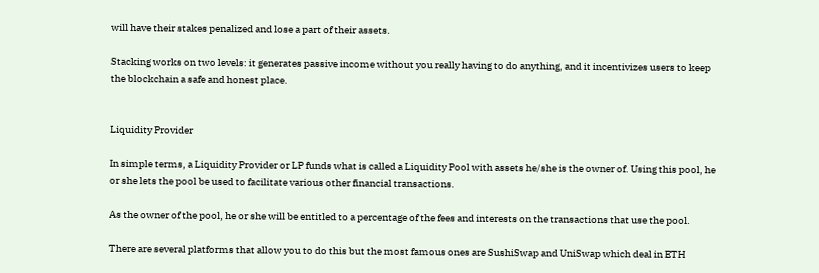will have their stakes penalized and lose a part of their assets.

Stacking works on two levels: it generates passive income without you really having to do anything, and it incentivizes users to keep the blockchain a safe and honest place.


Liquidity Provider

In simple terms, a Liquidity Provider or LP funds what is called a Liquidity Pool with assets he/she is the owner of. Using this pool, he or she lets the pool be used to facilitate various other financial transactions.

As the owner of the pool, he or she will be entitled to a percentage of the fees and interests on the transactions that use the pool.

There are several platforms that allow you to do this but the most famous ones are SushiSwap and UniSwap which deal in ETH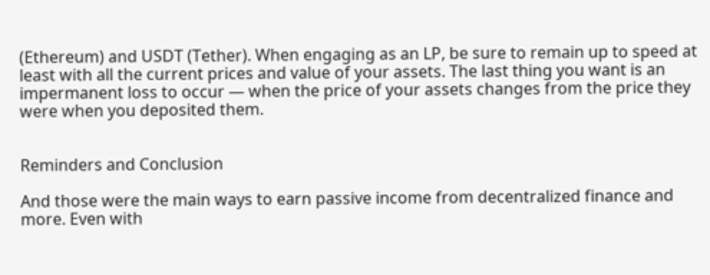(Ethereum) and USDT (Tether). When engaging as an LP, be sure to remain up to speed at least with all the current prices and value of your assets. The last thing you want is an impermanent loss to occur — when the price of your assets changes from the price they were when you deposited them.


Reminders and Conclusion

And those were the main ways to earn passive income from decentralized finance and more. Even with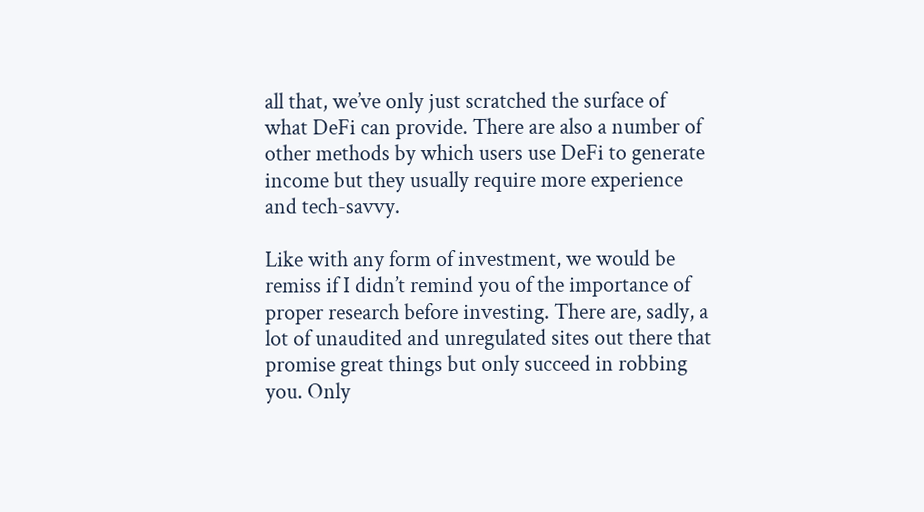all that, we’ve only just scratched the surface of what DeFi can provide. There are also a number of other methods by which users use DeFi to generate income but they usually require more experience and tech-savvy.

Like with any form of investment, we would be remiss if I didn’t remind you of the importance of proper research before investing. There are, sadly, a lot of unaudited and unregulated sites out there that promise great things but only succeed in robbing you. Only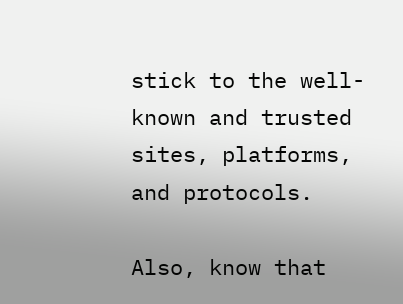stick to the well-known and trusted sites, platforms, and protocols.

Also, know that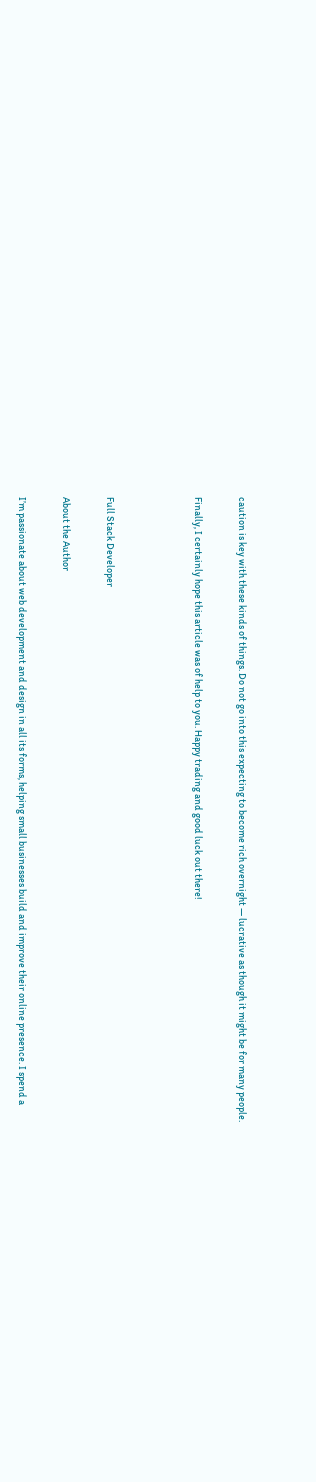caution is key with these kinds of things. Do not go into this expecting to become rich overnight — lucrative as though it might be for many people.

Finally, I certainly hope this article was of help to you. Happy trading and good luck out there!



Full Stack Developer

About the Author

I’m passionate about web development and design in all its forms, helping small businesses build and improve their online presence. I spend a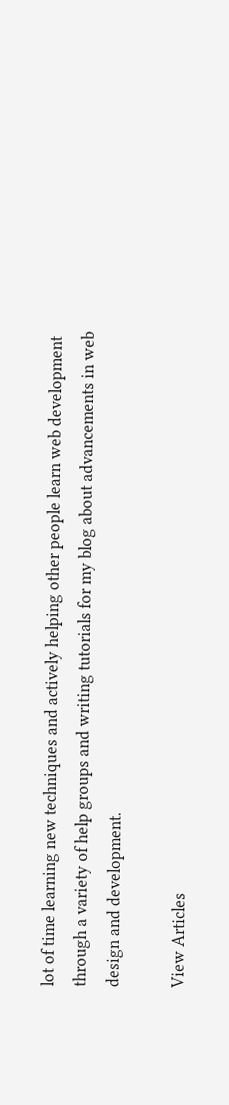lot of time learning new techniques and actively helping other people learn web development through a variety of help groups and writing tutorials for my blog about advancements in web design and development.

View Articles